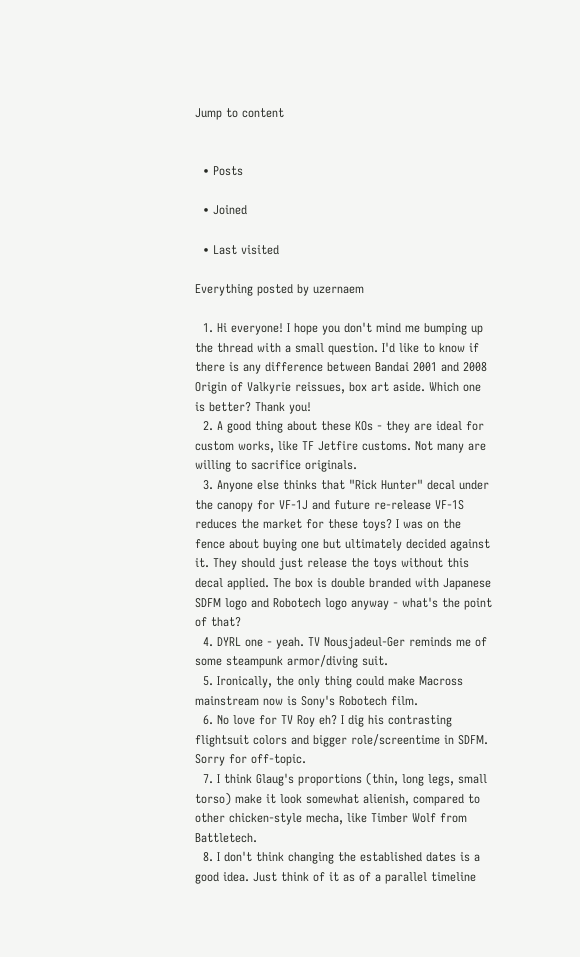Jump to content


  • Posts

  • Joined

  • Last visited

Everything posted by uzernaem

  1. Hi everyone! I hope you don't mind me bumping up the thread with a small question. I'd like to know if there is any difference between Bandai 2001 and 2008 Origin of Valkyrie reissues, box art aside. Which one is better? Thank you!
  2. A good thing about these KOs - they are ideal for custom works, like TF Jetfire customs. Not many are willing to sacrifice originals.
  3. Anyone else thinks that "Rick Hunter" decal under the canopy for VF-1J and future re-release VF-1S reduces the market for these toys? I was on the fence about buying one but ultimately decided against it. They should just release the toys without this decal applied. The box is double branded with Japanese SDFM logo and Robotech logo anyway - what's the point of that?
  4. DYRL one - yeah. TV Nousjadeul-Ger reminds me of some steampunk armor/diving suit.
  5. Ironically, the only thing could make Macross mainstream now is Sony's Robotech film.
  6. No love for TV Roy eh? I dig his contrasting flightsuit colors and bigger role/screentime in SDFM. Sorry for off-topic.
  7. I think Glaug's proportions (thin, long legs, small torso) make it look somewhat alienish, compared to other chicken-style mecha, like Timber Wolf from Battletech.
  8. I don't think changing the established dates is a good idea. Just think of it as of a parallel timeline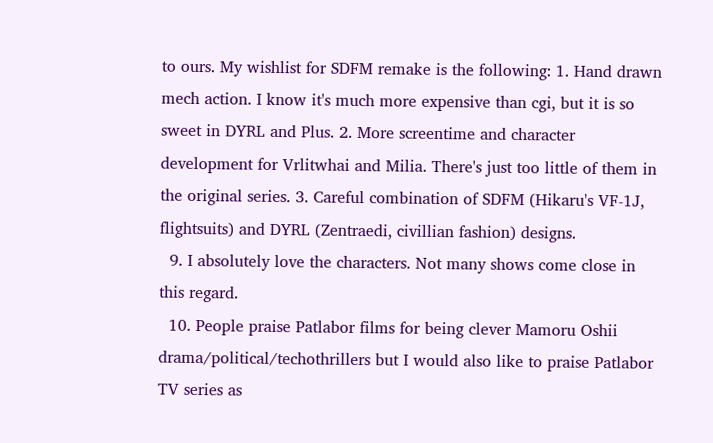to ours. My wishlist for SDFM remake is the following: 1. Hand drawn mech action. I know it's much more expensive than cgi, but it is so sweet in DYRL and Plus. 2. More screentime and character development for Vrlitwhai and Milia. There's just too little of them in the original series. 3. Careful combination of SDFM (Hikaru's VF-1J, flightsuits) and DYRL (Zentraedi, civillian fashion) designs.
  9. I absolutely love the characters. Not many shows come close in this regard.
  10. People praise Patlabor films for being clever Mamoru Oshii drama/political/techothrillers but I would also like to praise Patlabor TV series as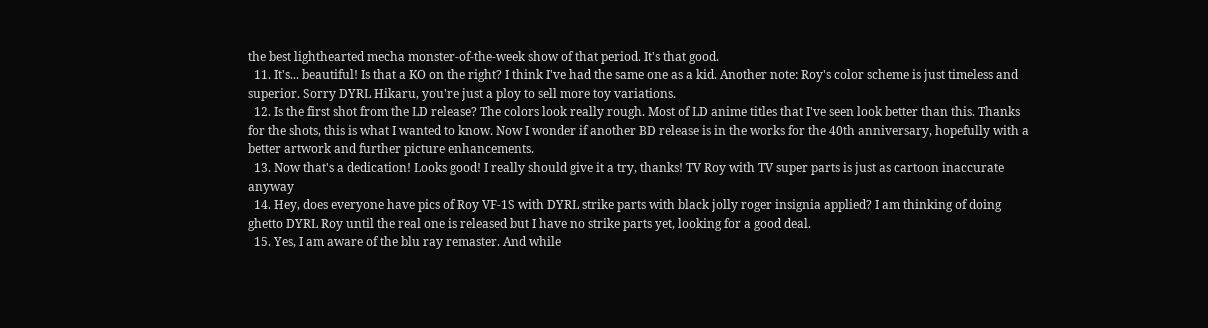the best lighthearted mecha monster-of-the-week show of that period. It's that good.
  11. It's... beautiful! Is that a KO on the right? I think I've had the same one as a kid. Another note: Roy's color scheme is just timeless and superior. Sorry DYRL Hikaru, you're just a ploy to sell more toy variations.
  12. Is the first shot from the LD release? The colors look really rough. Most of LD anime titles that I've seen look better than this. Thanks for the shots, this is what I wanted to know. Now I wonder if another BD release is in the works for the 40th anniversary, hopefully with a better artwork and further picture enhancements.
  13. Now that's a dedication! Looks good! I really should give it a try, thanks! TV Roy with TV super parts is just as cartoon inaccurate anyway
  14. Hey, does everyone have pics of Roy VF-1S with DYRL strike parts with black jolly roger insignia applied? I am thinking of doing ghetto DYRL Roy until the real one is released but I have no strike parts yet, looking for a good deal.
  15. Yes, I am aware of the blu ray remaster. And while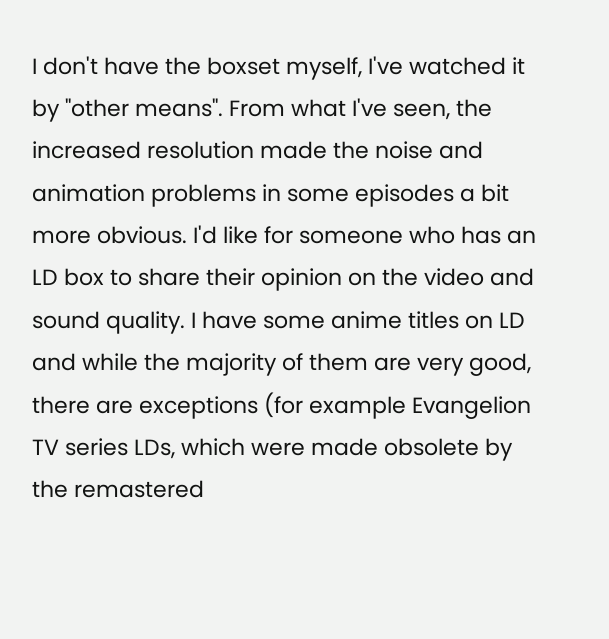I don't have the boxset myself, I've watched it by "other means". From what I've seen, the increased resolution made the noise and animation problems in some episodes a bit more obvious. I'd like for someone who has an LD box to share their opinion on the video and sound quality. I have some anime titles on LD and while the majority of them are very good, there are exceptions (for example Evangelion TV series LDs, which were made obsolete by the remastered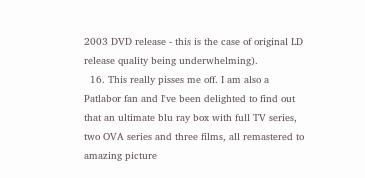2003 DVD release - this is the case of original LD release quality being underwhelming).
  16. This really pisses me off. I am also a Patlabor fan and I've been delighted to find out that an ultimate blu ray box with full TV series, two OVA series and three films, all remastered to amazing picture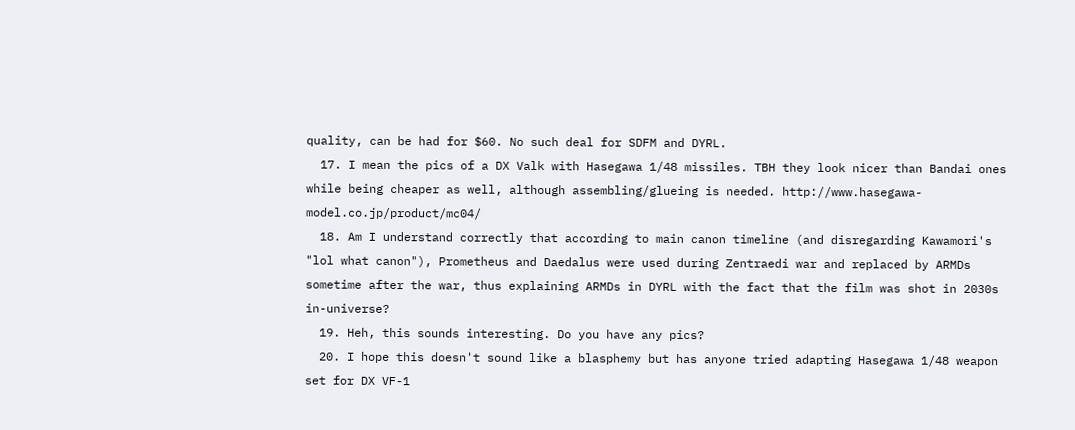quality, can be had for $60. No such deal for SDFM and DYRL.
  17. I mean the pics of a DX Valk with Hasegawa 1/48 missiles. TBH they look nicer than Bandai ones while being cheaper as well, although assembling/glueing is needed. http://www.hasegawa-model.co.jp/product/mc04/
  18. Am I understand correctly that according to main canon timeline (and disregarding Kawamori's "lol what canon"), Prometheus and Daedalus were used during Zentraedi war and replaced by ARMDs sometime after the war, thus explaining ARMDs in DYRL with the fact that the film was shot in 2030s in-universe?
  19. Heh, this sounds interesting. Do you have any pics?
  20. I hope this doesn't sound like a blasphemy but has anyone tried adapting Hasegawa 1/48 weapon set for DX VF-1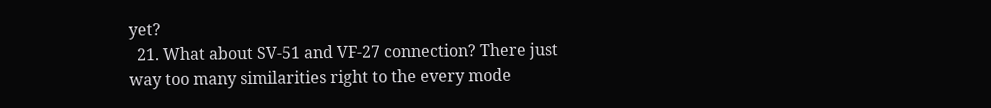yet?
  21. What about SV-51 and VF-27 connection? There just way too many similarities right to the every mode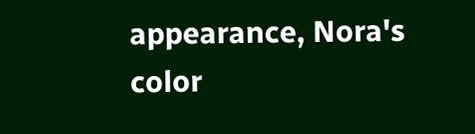appearance, Nora's color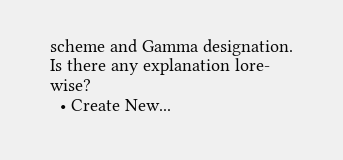scheme and Gamma designation. Is there any explanation lore-wise?
  • Create New...